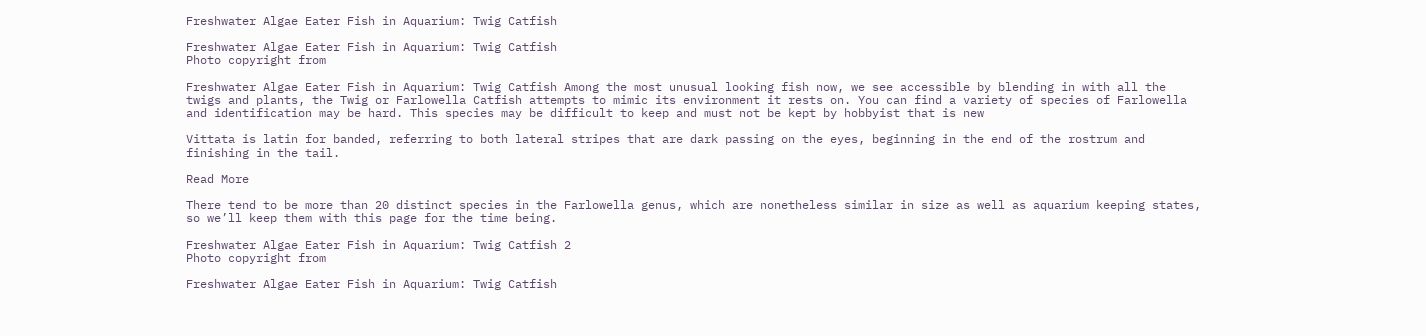Freshwater Algae Eater Fish in Aquarium: Twig Catfish

Freshwater Algae Eater Fish in Aquarium: Twig Catfish
Photo copyright from

Freshwater Algae Eater Fish in Aquarium: Twig Catfish Among the most unusual looking fish now, we see accessible by blending in with all the twigs and plants, the Twig or Farlowella Catfish attempts to mimic its environment it rests on. You can find a variety of species of Farlowella and identification may be hard. This species may be difficult to keep and must not be kept by hobbyist that is new

Vittata is latin for banded, referring to both lateral stripes that are dark passing on the eyes, beginning in the end of the rostrum and finishing in the tail.

Read More

There tend to be more than 20 distinct species in the Farlowella genus, which are nonetheless similar in size as well as aquarium keeping states, so we’ll keep them with this page for the time being.

Freshwater Algae Eater Fish in Aquarium: Twig Catfish 2
Photo copyright from

Freshwater Algae Eater Fish in Aquarium: Twig Catfish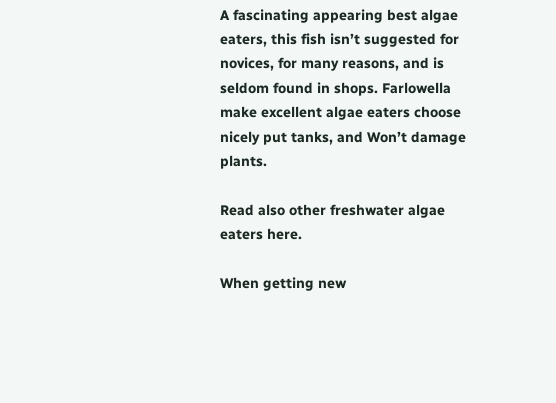A fascinating appearing best algae eaters, this fish isn’t suggested for novices, for many reasons, and is seldom found in shops. Farlowella make excellent algae eaters choose nicely put tanks, and Won’t damage plants.

Read also other freshwater algae eaters here.

When getting new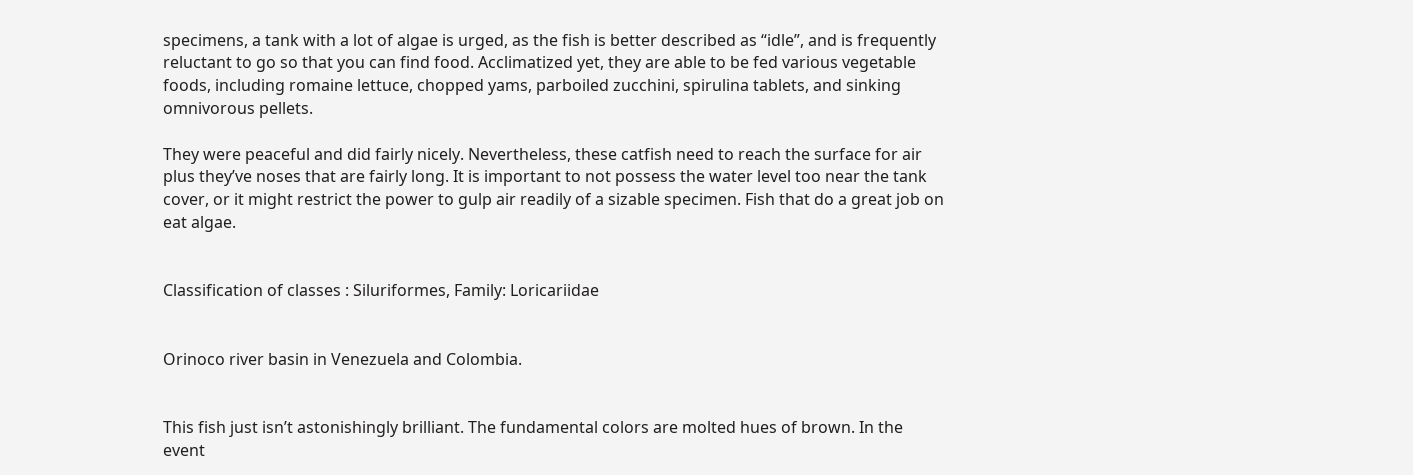specimens, a tank with a lot of algae is urged, as the fish is better described as “idle”, and is frequently reluctant to go so that you can find food. Acclimatized yet, they are able to be fed various vegetable foods, including romaine lettuce, chopped yams, parboiled zucchini, spirulina tablets, and sinking omnivorous pellets.

They were peaceful and did fairly nicely. Nevertheless, these catfish need to reach the surface for air plus they’ve noses that are fairly long. It is important to not possess the water level too near the tank cover, or it might restrict the power to gulp air readily of a sizable specimen. Fish that do a great job on eat algae.


Classification of classes : Siluriformes, Family: Loricariidae


Orinoco river basin in Venezuela and Colombia.


This fish just isn’t astonishingly brilliant. The fundamental colors are molted hues of brown. In the event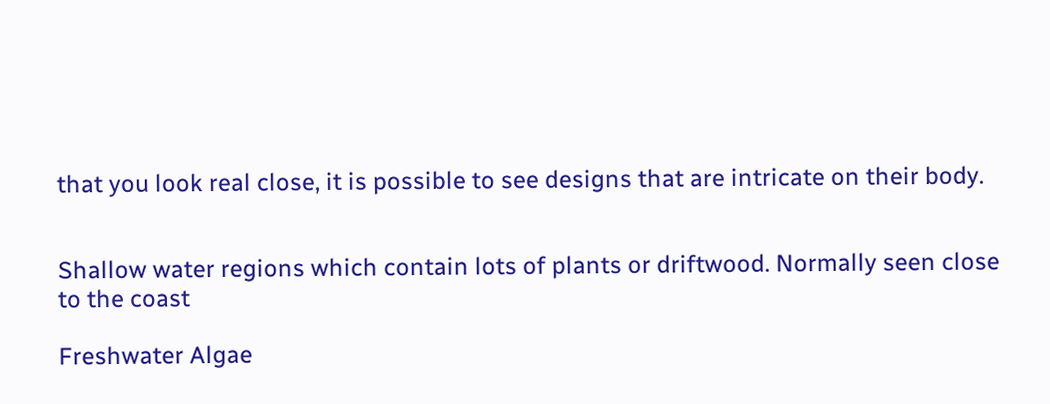that you look real close, it is possible to see designs that are intricate on their body.


Shallow water regions which contain lots of plants or driftwood. Normally seen close to the coast

Freshwater Algae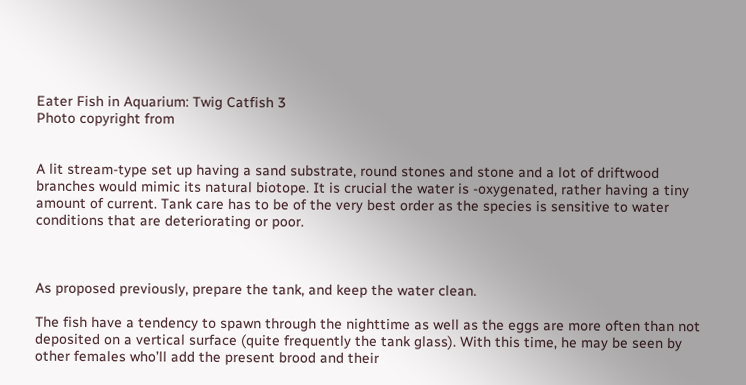Eater Fish in Aquarium: Twig Catfish 3
Photo copyright from


A lit stream-type set up having a sand substrate, round stones and stone and a lot of driftwood branches would mimic its natural biotope. It is crucial the water is -oxygenated, rather having a tiny amount of current. Tank care has to be of the very best order as the species is sensitive to water conditions that are deteriorating or poor.



As proposed previously, prepare the tank, and keep the water clean.

The fish have a tendency to spawn through the nighttime as well as the eggs are more often than not deposited on a vertical surface (quite frequently the tank glass). With this time, he may be seen by other females who’ll add the present brood and their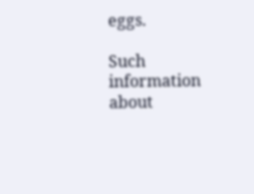eggs.

Such information about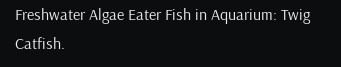Freshwater Algae Eater Fish in Aquarium: Twig Catfish.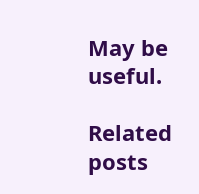May be useful.

Related posts